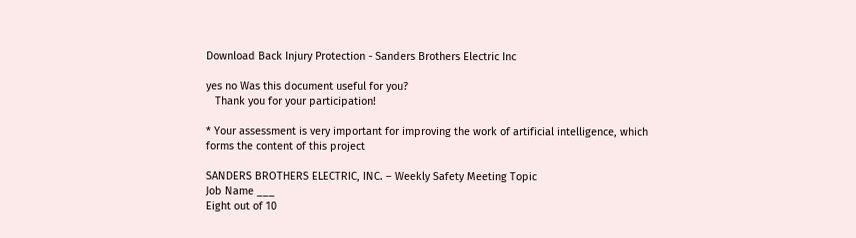Download Back Injury Protection - Sanders Brothers Electric Inc

yes no Was this document useful for you?
   Thank you for your participation!

* Your assessment is very important for improving the work of artificial intelligence, which forms the content of this project

SANDERS BROTHERS ELECTRIC, INC. – Weekly Safety Meeting Topic
Job Name ___
Eight out of 10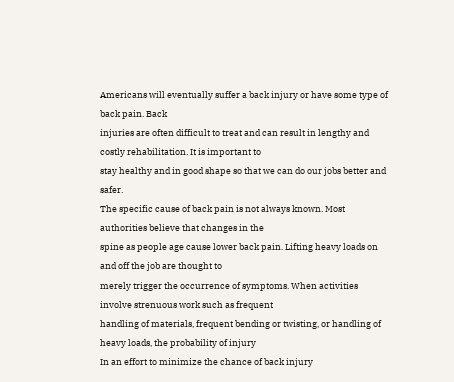Americans will eventually suffer a back injury or have some type of back pain. Back
injuries are often difficult to treat and can result in lengthy and costly rehabilitation. It is important to
stay healthy and in good shape so that we can do our jobs better and safer.
The specific cause of back pain is not always known. Most authorities believe that changes in the
spine as people age cause lower back pain. Lifting heavy loads on and off the job are thought to
merely trigger the occurrence of symptoms. When activities involve strenuous work such as frequent
handling of materials, frequent bending or twisting, or handling of heavy loads, the probability of injury
In an effort to minimize the chance of back injury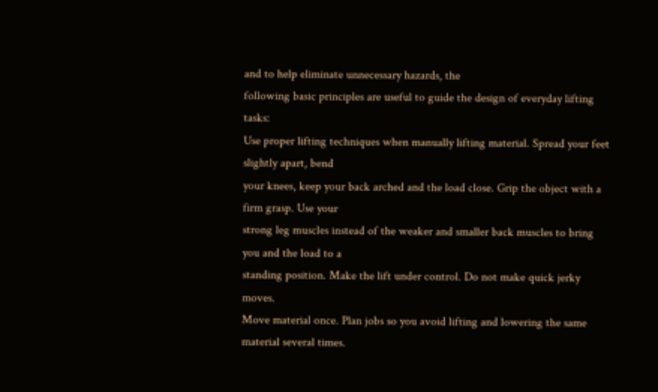and to help eliminate unnecessary hazards, the
following basic principles are useful to guide the design of everyday lifting tasks:
Use proper lifting techniques when manually lifting material. Spread your feet slightly apart, bend
your knees, keep your back arched and the load close. Grip the object with a firm grasp. Use your
strong leg muscles instead of the weaker and smaller back muscles to bring you and the load to a
standing position. Make the lift under control. Do not make quick jerky moves.
Move material once. Plan jobs so you avoid lifting and lowering the same material several times.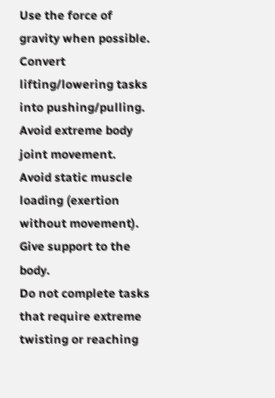Use the force of gravity when possible. Convert lifting/lowering tasks into pushing/pulling.
Avoid extreme body joint movement.
Avoid static muscle loading (exertion without movement).
Give support to the body.
Do not complete tasks that require extreme twisting or reaching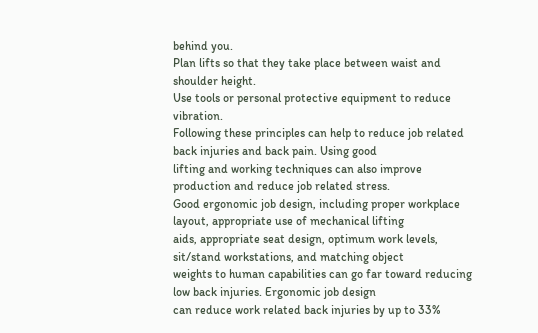behind you.
Plan lifts so that they take place between waist and shoulder height.
Use tools or personal protective equipment to reduce vibration.
Following these principles can help to reduce job related back injuries and back pain. Using good
lifting and working techniques can also improve production and reduce job related stress.
Good ergonomic job design, including proper workplace layout, appropriate use of mechanical lifting
aids, appropriate seat design, optimum work levels, sit/stand workstations, and matching object
weights to human capabilities can go far toward reducing low back injuries. Ergonomic job design
can reduce work related back injuries by up to 33%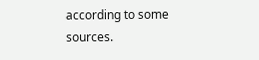according to some sources.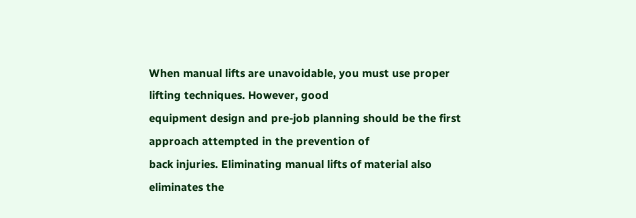When manual lifts are unavoidable, you must use proper lifting techniques. However, good
equipment design and pre-job planning should be the first approach attempted in the prevention of
back injuries. Eliminating manual lifts of material also eliminates the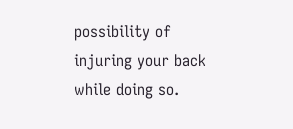possibility of injuring your back
while doing so.